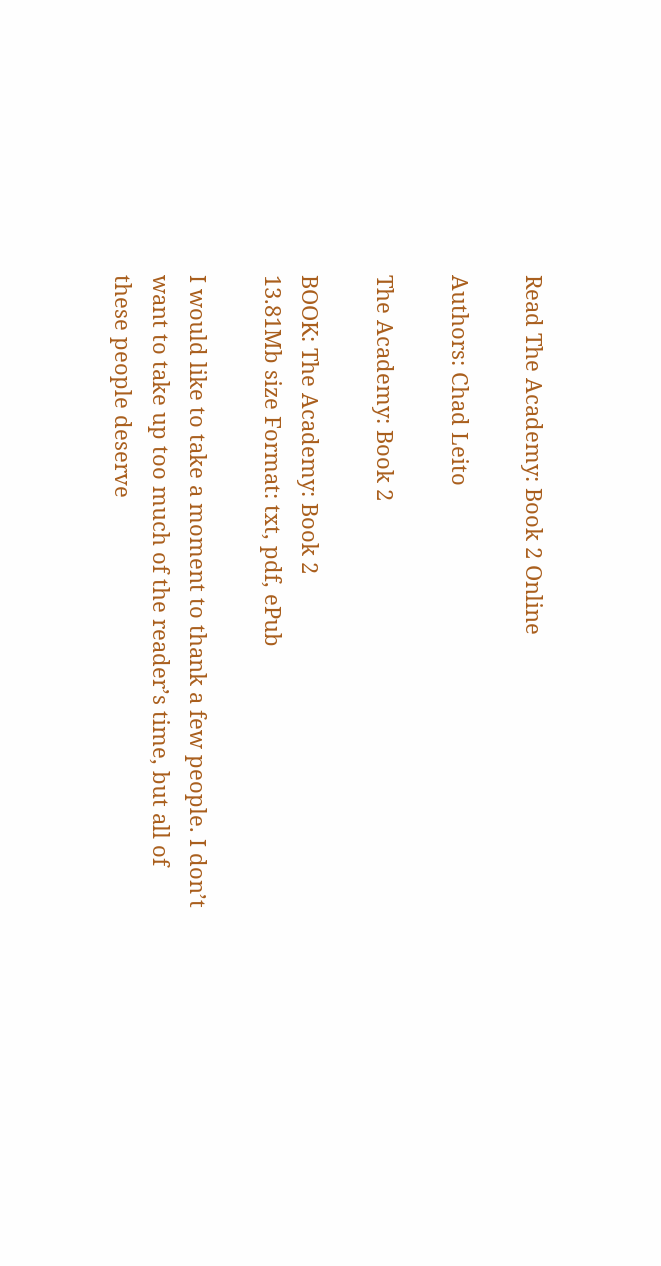Read The Academy: Book 2 Online

Authors: Chad Leito

The Academy: Book 2

BOOK: The Academy: Book 2
13.81Mb size Format: txt, pdf, ePub

I would like to take a moment to thank a few people. I don’t want to take up too much of the reader’s time, but all of these people deserve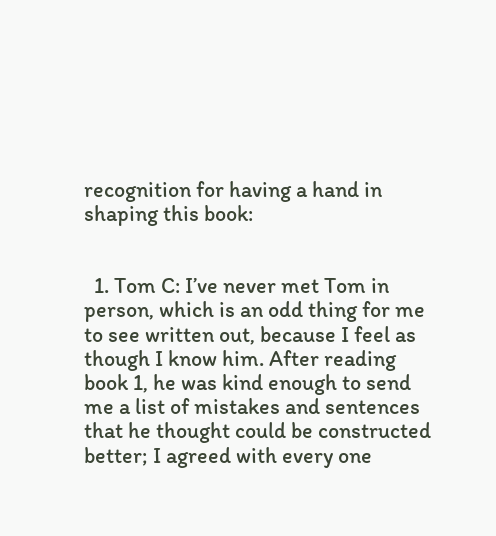recognition for having a hand in shaping this book:


  1. Tom C: I’ve never met Tom in person, which is an odd thing for me to see written out, because I feel as though I know him. After reading book 1, he was kind enough to send me a list of mistakes and sentences that he thought could be constructed better; I agreed with every one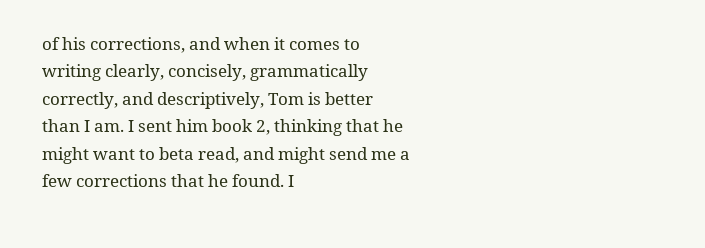of his corrections, and when it comes to writing clearly, concisely, grammatically correctly, and descriptively, Tom is better than I am. I sent him book 2, thinking that he might want to beta read, and might send me a few corrections that he found. I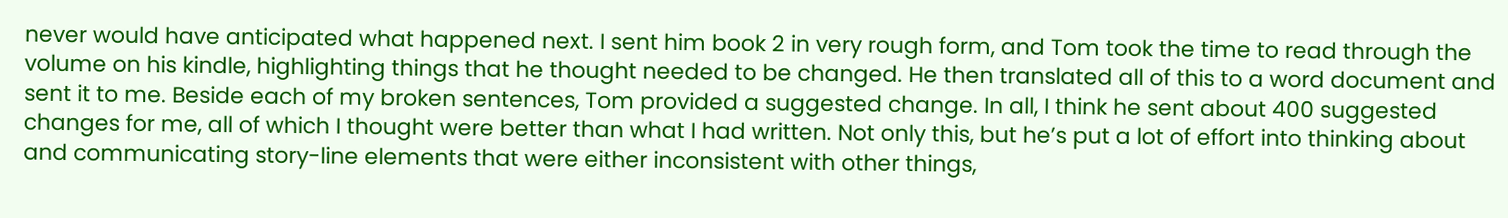never would have anticipated what happened next. I sent him book 2 in very rough form, and Tom took the time to read through the volume on his kindle, highlighting things that he thought needed to be changed. He then translated all of this to a word document and sent it to me. Beside each of my broken sentences, Tom provided a suggested change. In all, I think he sent about 400 suggested changes for me, all of which I thought were better than what I had written. Not only this, but he’s put a lot of effort into thinking about and communicating story-line elements that were either inconsistent with other things,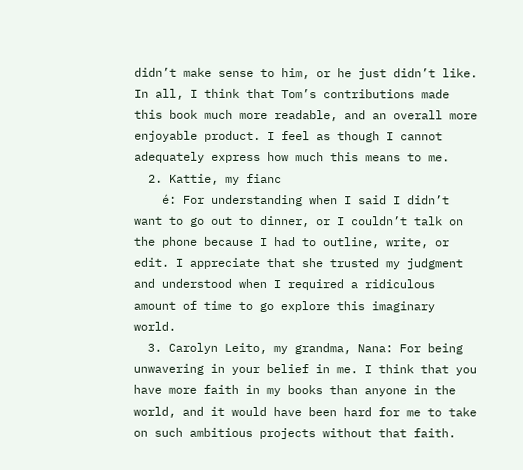didn’t make sense to him, or he just didn’t like. In all, I think that Tom’s contributions made this book much more readable, and an overall more enjoyable product. I feel as though I cannot adequately express how much this means to me.
  2. Kattie, my fianc
    é: For understanding when I said I didn’t want to go out to dinner, or I couldn’t talk on the phone because I had to outline, write, or edit. I appreciate that she trusted my judgment and understood when I required a ridiculous amount of time to go explore this imaginary world.
  3. Carolyn Leito, my grandma, Nana: For being unwavering in your belief in me. I think that you have more faith in my books than anyone in the world, and it would have been hard for me to take on such ambitious projects without that faith.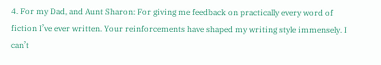4. For my Dad, and Aunt Sharon: For giving me feedback on practically every word of fiction I’ve ever written. Your reinforcements have shaped my writing style immensely. I can’t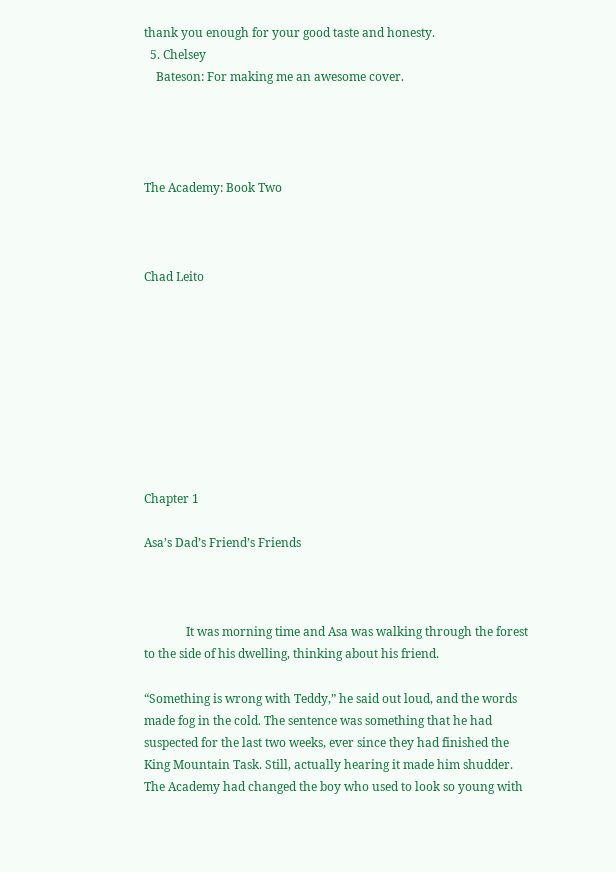thank you enough for your good taste and honesty.
  5. Chelsey
    Bateson: For making me an awesome cover.




The Academy: Book Two



Chad Leito









Chapter 1

Asa’s Dad’s Friend’s Friends



              It was morning time and Asa was walking through the forest to the side of his dwelling, thinking about his friend.

“Something is wrong with Teddy,” he said out loud, and the words made fog in the cold. The sentence was something that he had suspected for the last two weeks, ever since they had finished the King Mountain Task. Still, actually hearing it made him shudder. The Academy had changed the boy who used to look so young with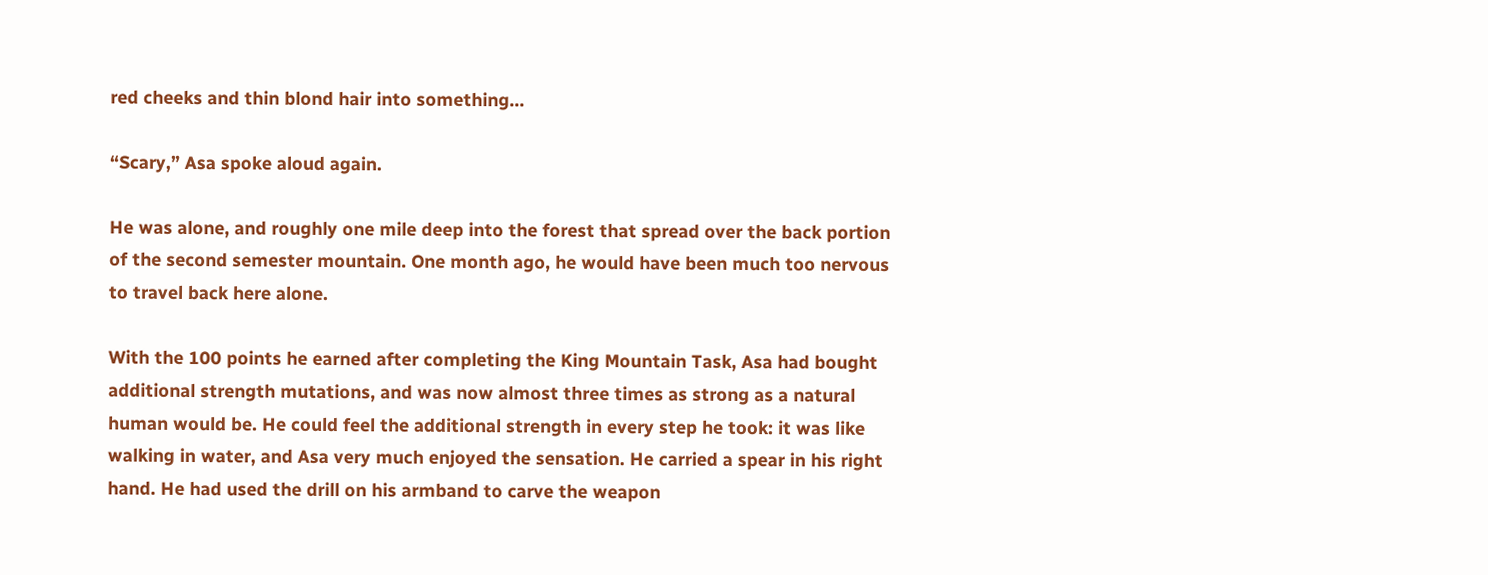red cheeks and thin blond hair into something…

“Scary,” Asa spoke aloud again.

He was alone, and roughly one mile deep into the forest that spread over the back portion of the second semester mountain. One month ago, he would have been much too nervous to travel back here alone.

With the 100 points he earned after completing the King Mountain Task, Asa had bought additional strength mutations, and was now almost three times as strong as a natural human would be. He could feel the additional strength in every step he took: it was like walking in water, and Asa very much enjoyed the sensation. He carried a spear in his right hand. He had used the drill on his armband to carve the weapon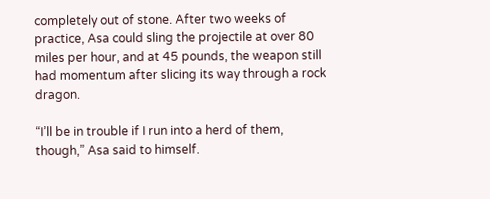completely out of stone. After two weeks of practice, Asa could sling the projectile at over 80 miles per hour, and at 45 pounds, the weapon still had momentum after slicing its way through a rock dragon.

“I’ll be in trouble if I run into a herd of them, though,” Asa said to himself.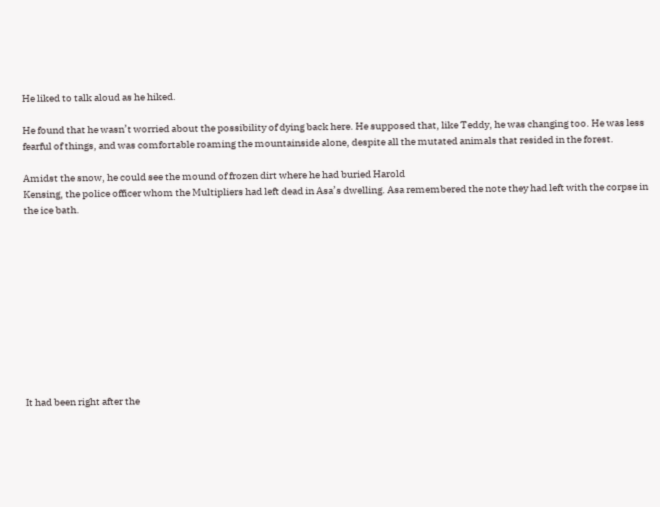He liked to talk aloud as he hiked.

He found that he wasn’t worried about the possibility of dying back here. He supposed that, like Teddy, he was changing too. He was less fearful of things, and was comfortable roaming the mountainside alone, despite all the mutated animals that resided in the forest.

Amidst the snow, he could see the mound of frozen dirt where he had buried Harold
Kensing, the police officer whom the Multipliers had left dead in Asa’s dwelling. Asa remembered the note they had left with the corpse in the ice bath.











It had been right after the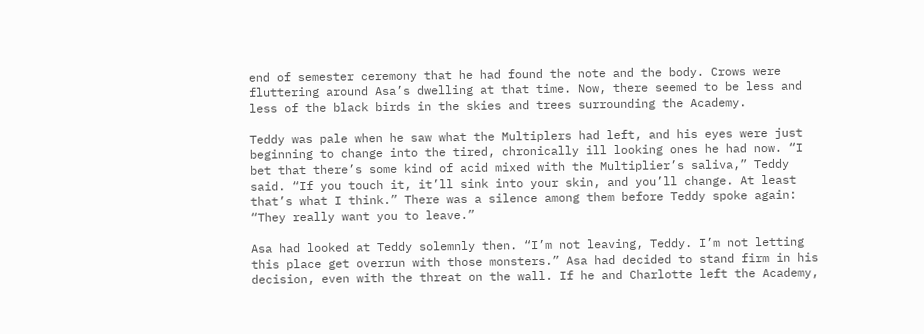end of semester ceremony that he had found the note and the body. Crows were fluttering around Asa’s dwelling at that time. Now, there seemed to be less and less of the black birds in the skies and trees surrounding the Academy.

Teddy was pale when he saw what the Multiplers had left, and his eyes were just beginning to change into the tired, chronically ill looking ones he had now. “I bet that there’s some kind of acid mixed with the Multiplier’s saliva,” Teddy said. “If you touch it, it’ll sink into your skin, and you’ll change. At least that’s what I think.” There was a silence among them before Teddy spoke again: “They really want you to leave.”

Asa had looked at Teddy solemnly then. “I’m not leaving, Teddy. I’m not letting this place get overrun with those monsters.” Asa had decided to stand firm in his decision, even with the threat on the wall. If he and Charlotte left the Academy,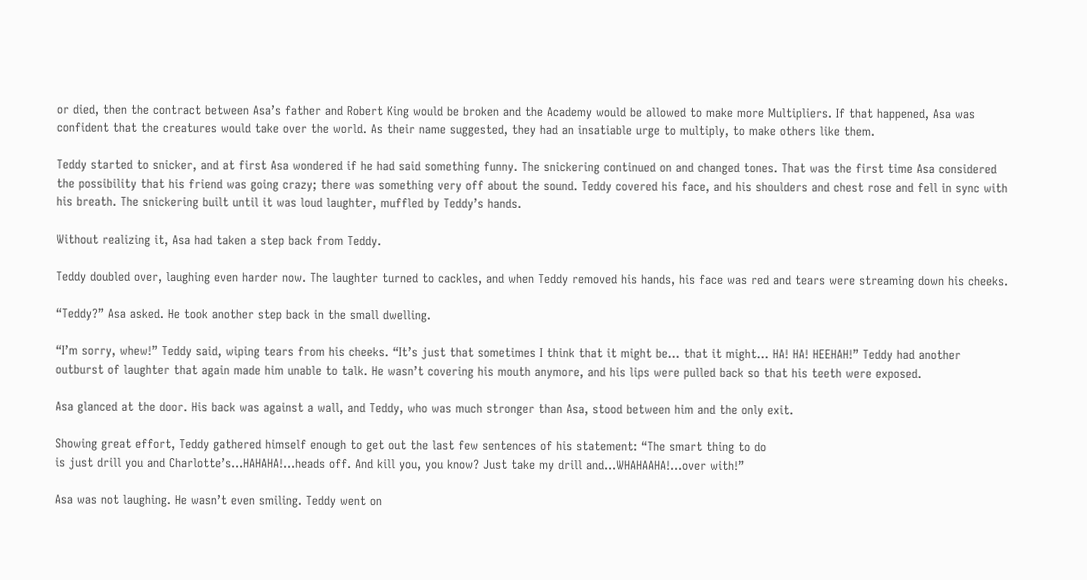or died, then the contract between Asa’s father and Robert King would be broken and the Academy would be allowed to make more Multipliers. If that happened, Asa was confident that the creatures would take over the world. As their name suggested, they had an insatiable urge to multiply, to make others like them.

Teddy started to snicker, and at first Asa wondered if he had said something funny. The snickering continued on and changed tones. That was the first time Asa considered the possibility that his friend was going crazy; there was something very off about the sound. Teddy covered his face, and his shoulders and chest rose and fell in sync with his breath. The snickering built until it was loud laughter, muffled by Teddy’s hands.

Without realizing it, Asa had taken a step back from Teddy.

Teddy doubled over, laughing even harder now. The laughter turned to cackles, and when Teddy removed his hands, his face was red and tears were streaming down his cheeks.

“Teddy?” Asa asked. He took another step back in the small dwelling.

“I’m sorry, whew!” Teddy said, wiping tears from his cheeks. “It’s just that sometimes I think that it might be… that it might… HA! HA! HEEHAH!” Teddy had another outburst of laughter that again made him unable to talk. He wasn’t covering his mouth anymore, and his lips were pulled back so that his teeth were exposed.

Asa glanced at the door. His back was against a wall, and Teddy, who was much stronger than Asa, stood between him and the only exit.

Showing great effort, Teddy gathered himself enough to get out the last few sentences of his statement: “The smart thing to do
is just drill you and Charlotte’s…HAHAHA!...heads off. And kill you, you know? Just take my drill and…WHAHAAHA!...over with!”

Asa was not laughing. He wasn’t even smiling. Teddy went on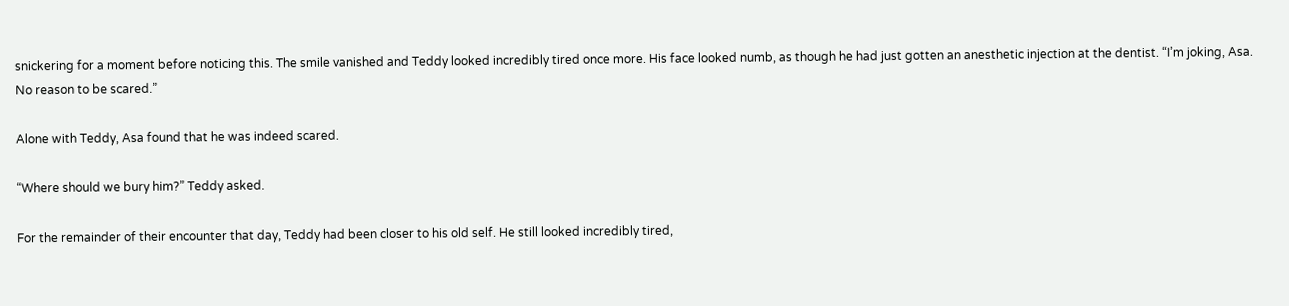snickering for a moment before noticing this. The smile vanished and Teddy looked incredibly tired once more. His face looked numb, as though he had just gotten an anesthetic injection at the dentist. “I’m joking, Asa. No reason to be scared.”

Alone with Teddy, Asa found that he was indeed scared.

“Where should we bury him?” Teddy asked.

For the remainder of their encounter that day, Teddy had been closer to his old self. He still looked incredibly tired,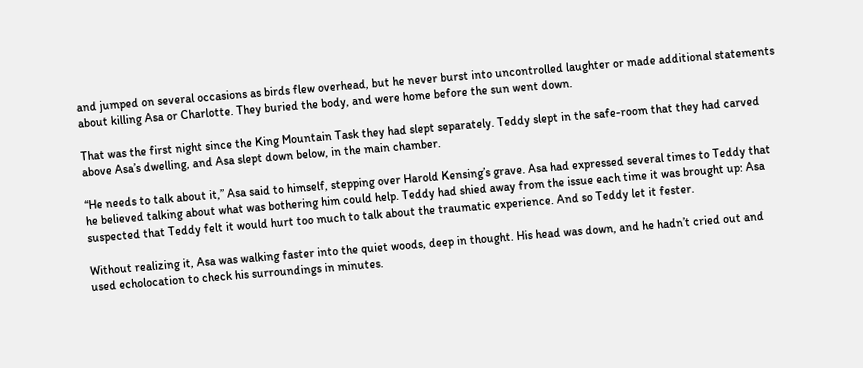and jumped on several occasions as birds flew overhead, but he never burst into uncontrolled laughter or made additional statements about killing Asa or Charlotte. They buried the body, and were home before the sun went down.

That was the first night since the King Mountain Task they had slept separately. Teddy slept in the safe-room that they had carved above Asa’s dwelling, and Asa slept down below, in the main chamber.

“He needs to talk about it,” Asa said to himself, stepping over Harold Kensing’s grave. Asa had expressed several times to Teddy that he believed talking about what was bothering him could help. Teddy had shied away from the issue each time it was brought up: Asa suspected that Teddy felt it would hurt too much to talk about the traumatic experience. And so Teddy let it fester.

Without realizing it, Asa was walking faster into the quiet woods, deep in thought. His head was down, and he hadn’t cried out and used echolocation to check his surroundings in minutes.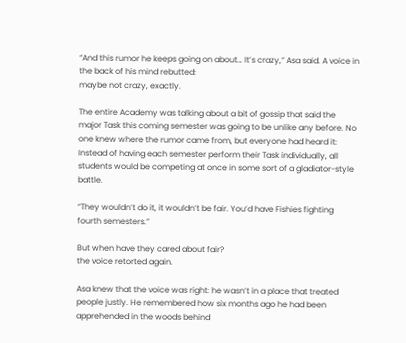“And this rumor he keeps going on about… It’s crazy,” Asa said. A voice in the back of his mind rebutted:
maybe not crazy, exactly.

The entire Academy was talking about a bit of gossip that said the major Task this coming semester was going to be unlike any before. No one knew where the rumor came from, but everyone had heard it: Instead of having each semester perform their Task individually, all students would be competing at once in some sort of a gladiator-style battle.

“They wouldn’t do it, it wouldn’t be fair. You’d have Fishies fighting fourth semesters.”

But when have they cared about fair?
the voice retorted again.

Asa knew that the voice was right: he wasn’t in a place that treated people justly. He remembered how six months ago he had been apprehended in the woods behind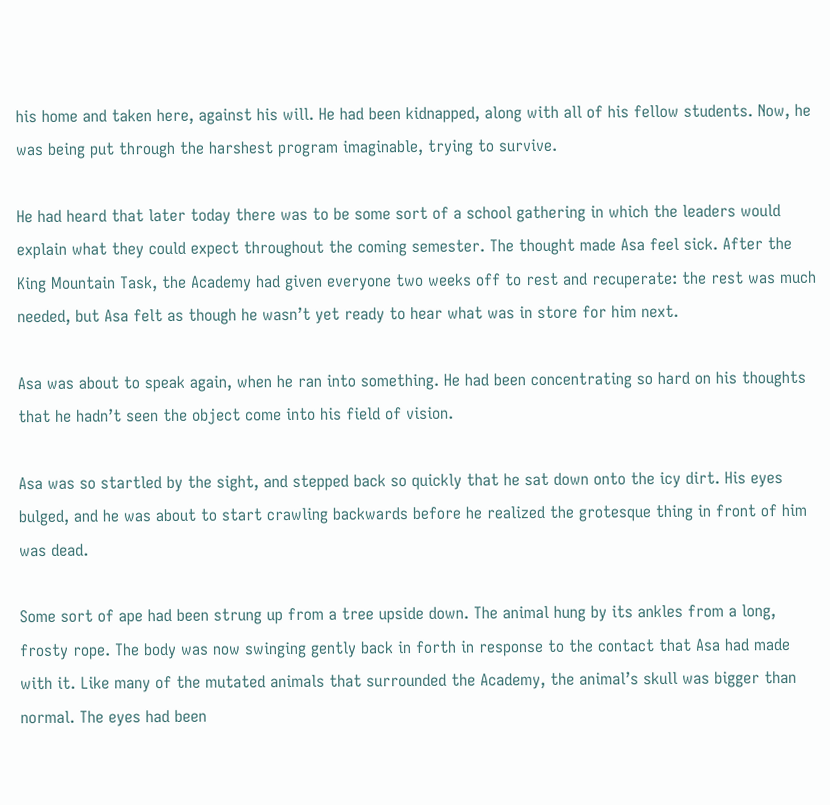his home and taken here, against his will. He had been kidnapped, along with all of his fellow students. Now, he was being put through the harshest program imaginable, trying to survive.

He had heard that later today there was to be some sort of a school gathering in which the leaders would explain what they could expect throughout the coming semester. The thought made Asa feel sick. After the King Mountain Task, the Academy had given everyone two weeks off to rest and recuperate: the rest was much needed, but Asa felt as though he wasn’t yet ready to hear what was in store for him next.

Asa was about to speak again, when he ran into something. He had been concentrating so hard on his thoughts that he hadn’t seen the object come into his field of vision.

Asa was so startled by the sight, and stepped back so quickly that he sat down onto the icy dirt. His eyes bulged, and he was about to start crawling backwards before he realized the grotesque thing in front of him was dead.

Some sort of ape had been strung up from a tree upside down. The animal hung by its ankles from a long, frosty rope. The body was now swinging gently back in forth in response to the contact that Asa had made with it. Like many of the mutated animals that surrounded the Academy, the animal’s skull was bigger than normal. The eyes had been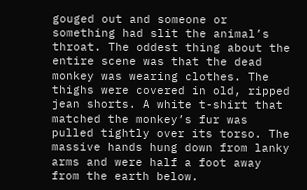gouged out and someone or something had slit the animal’s throat. The oddest thing about the entire scene was that the dead monkey was wearing clothes. The thighs were covered in old, ripped jean shorts. A white t-shirt that matched the monkey’s fur was pulled tightly over its torso. The massive hands hung down from lanky arms and were half a foot away from the earth below.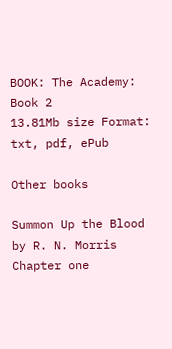BOOK: The Academy: Book 2
13.81Mb size Format: txt, pdf, ePub

Other books

Summon Up the Blood by R. N. Morris
Chapter one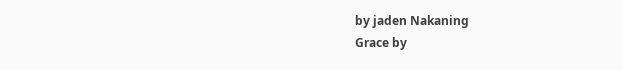by jaden Nakaning
Grace by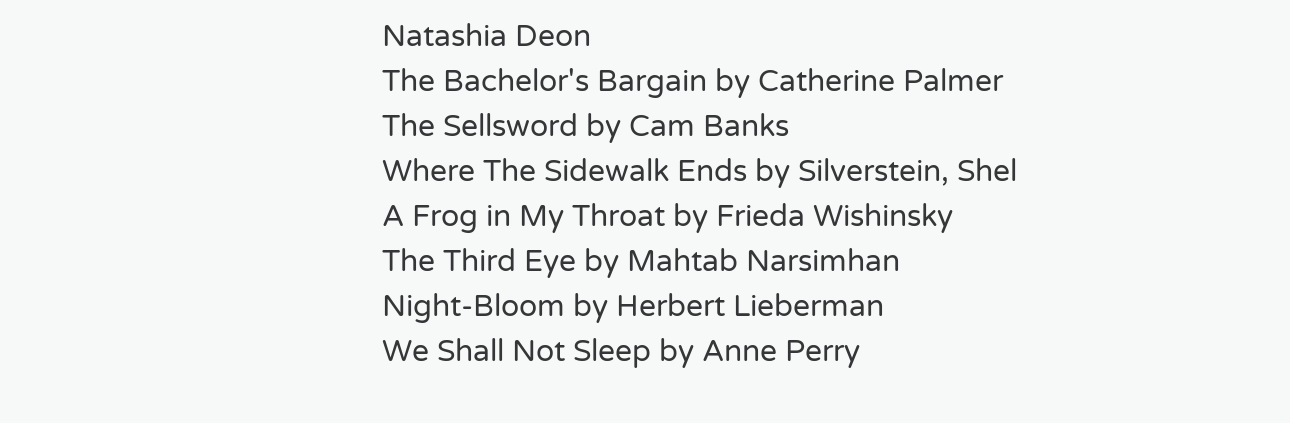Natashia Deon
The Bachelor's Bargain by Catherine Palmer
The Sellsword by Cam Banks
Where The Sidewalk Ends by Silverstein, Shel
A Frog in My Throat by Frieda Wishinsky
The Third Eye by Mahtab Narsimhan
Night-Bloom by Herbert Lieberman
We Shall Not Sleep by Anne Perry